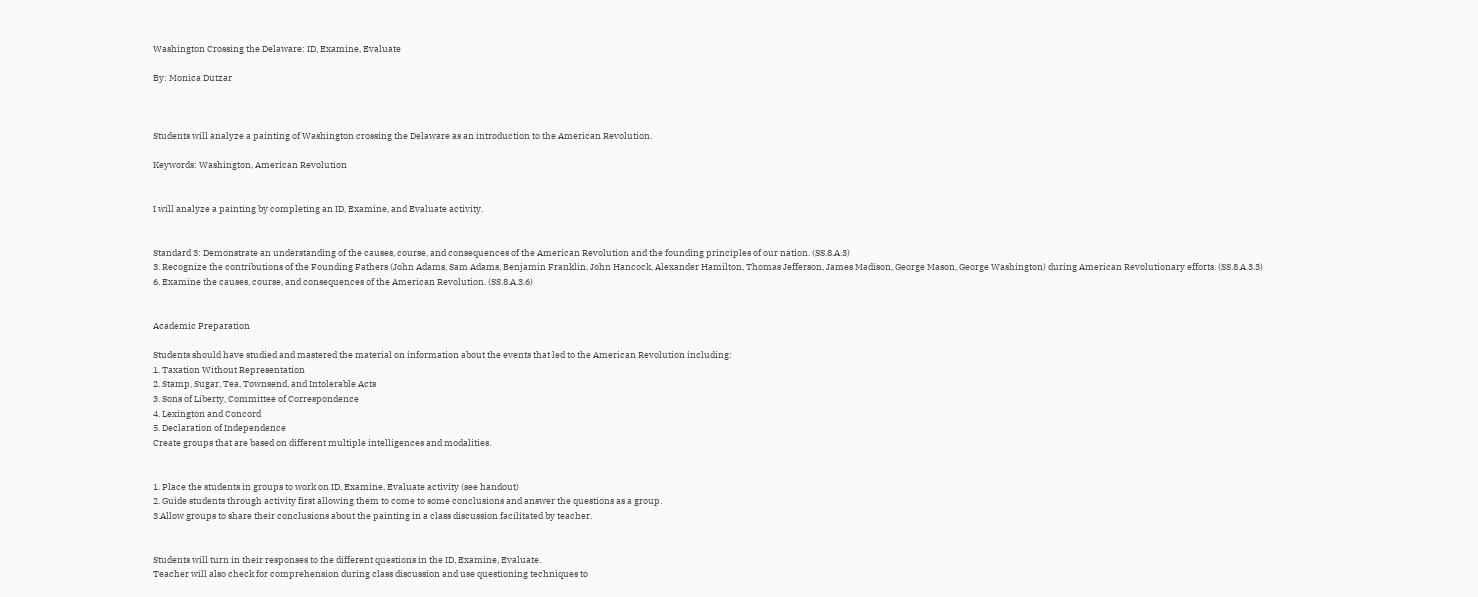Washington Crossing the Delaware: ID, Examine, Evaluate

By: Monica Dutzar



Students will analyze a painting of Washington crossing the Delaware as an introduction to the American Revolution.

Keywords: Washington, American Revolution


I will analyze a painting by completing an ID, Examine, and Evaluate activity.


Standard 3: Demonstrate an understanding of the causes, course, and consequences of the American Revolution and the founding principles of our nation. (SS.8.A.3)
3. Recognize the contributions of the Founding Fathers (John Adams, Sam Adams, Benjamin Franklin, John Hancock, Alexander Hamilton, Thomas Jefferson, James Madison, George Mason, George Washington) during American Revolutionary efforts. (SS.8.A.3.3)
6. Examine the causes, course, and consequences of the American Revolution. (SS.8.A.3.6)


Academic Preparation

Students should have studied and mastered the material on information about the events that led to the American Revolution including:
1. Taxation Without Representation
2. Stamp, Sugar, Tea, Townsend, and Intolerable Acts
3. Sons of Liberty, Committee of Correspondence
4. Lexington and Concord
5. Declaration of Independence
Create groups that are based on different multiple intelligences and modalities.


1. Place the students in groups to work on ID, Examine, Evaluate activity (see handout)
2. Guide students through activity first allowing them to come to some conclusions and answer the questions as a group.
3.Allow groups to share their conclusions about the painting in a class discussion facilitated by teacher.


Students will turn in their responses to the different questions in the ID, Examine, Evaluate.
Teacher will also check for comprehension during class discussion and use questioning techniques to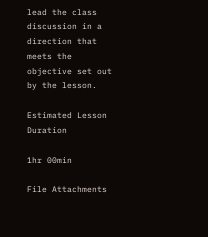lead the class discussion in a direction that meets the objective set out by the lesson.

Estimated Lesson Duration

1hr 00min

File Attachments